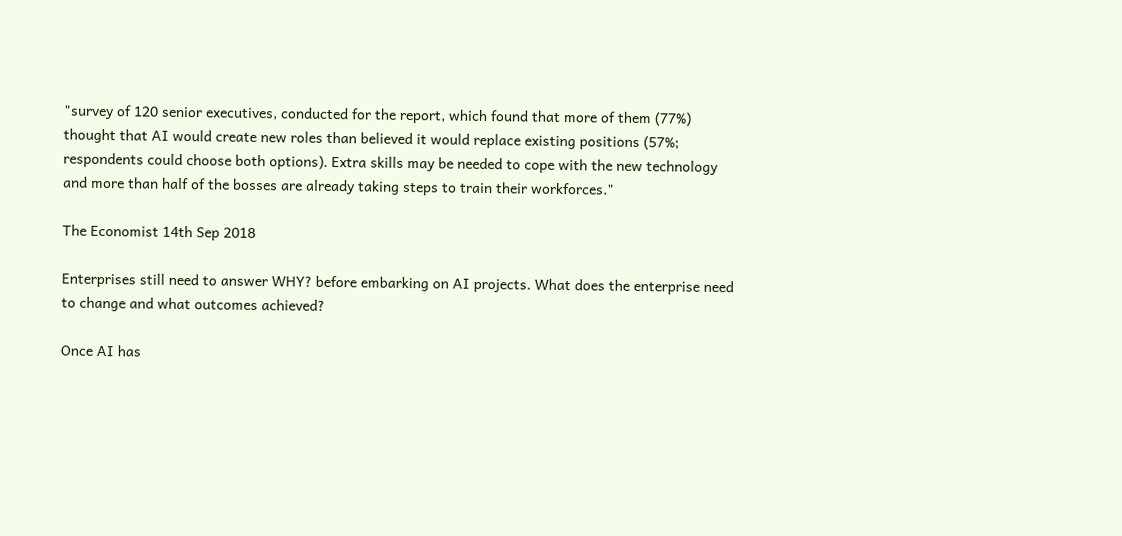"survey of 120 senior executives, conducted for the report, which found that more of them (77%) thought that AI would create new roles than believed it would replace existing positions (57%; respondents could choose both options). Extra skills may be needed to cope with the new technology and more than half of the bosses are already taking steps to train their workforces."

The Economist 14th Sep 2018

Enterprises still need to answer WHY? before embarking on AI projects. What does the enterprise need to change and what outcomes achieved?

Once AI has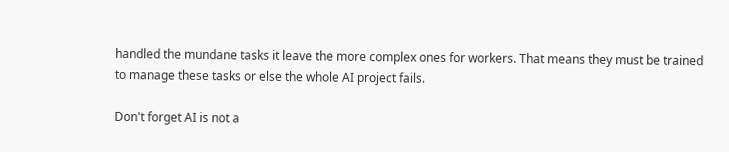handled the mundane tasks it leave the more complex ones for workers. That means they must be trained to manage these tasks or else the whole AI project fails.

Don't forget AI is not a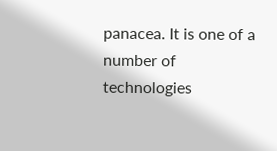panacea. It is one of a number of technologies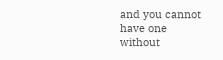and you cannot have one without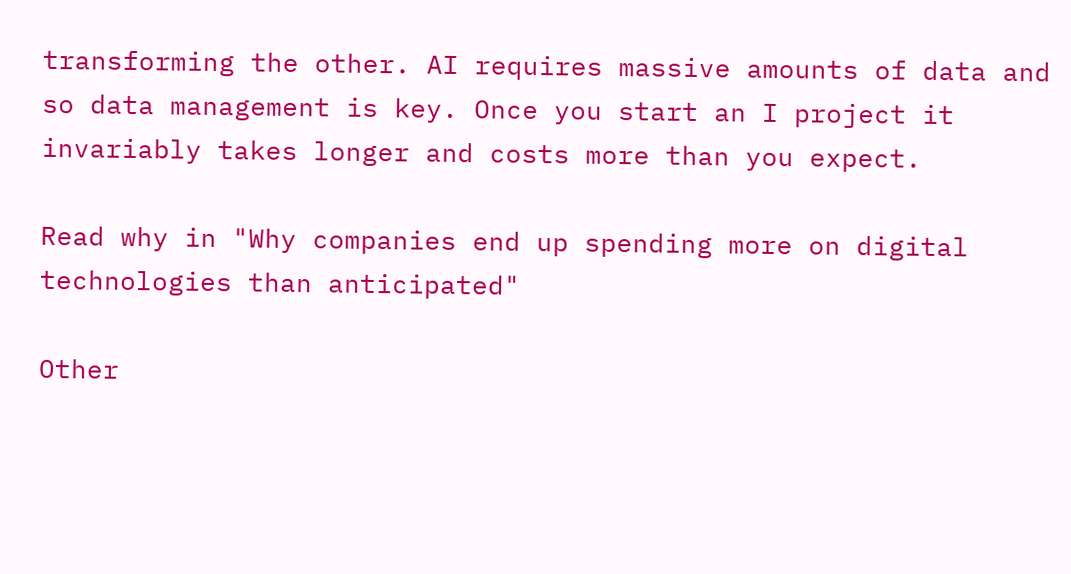transforming the other. AI requires massive amounts of data and so data management is key. Once you start an I project it invariably takes longer and costs more than you expect.

Read why in "Why companies end up spending more on digital technologies than anticipated"

Other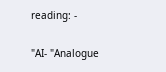reading: -

"AI- "Analogue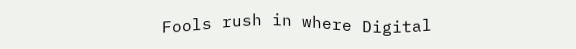Fools rush in where Digital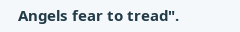Angels fear to tread".